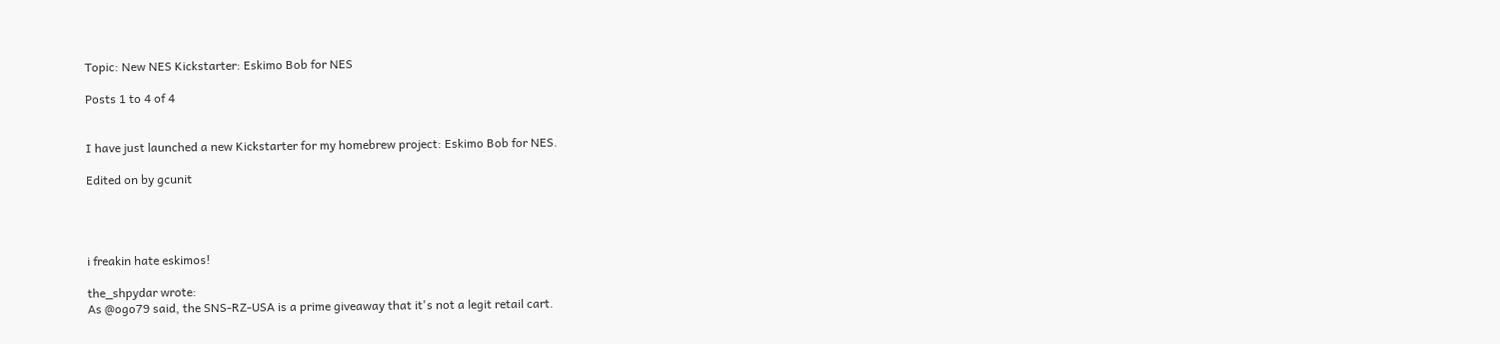Topic: New NES Kickstarter: Eskimo Bob for NES

Posts 1 to 4 of 4


I have just launched a new Kickstarter for my homebrew project: Eskimo Bob for NES.

Edited on by gcunit




i freakin hate eskimos!

the_shpydar wrote:
As @ogo79 said, the SNS-RZ-USA is a prime giveaway that it's not a legit retail cart.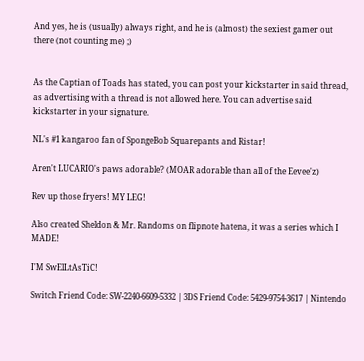And yes, he is (usually) always right, and he is (almost) the sexiest gamer out there (not counting me) ;)


As the Captian of Toads has stated, you can post your kickstarter in said thread, as advertising with a thread is not allowed here. You can advertise said kickstarter in your signature.

NL's #1 kangaroo fan of SpongeBob Squarepants and Ristar!

Aren't LUCARIO's paws adorable? (MOAR adorable than all of the Eevee'z)

Rev up those fryers! MY LEG!

Also created Sheldon & Mr. Randoms on flipnote hatena, it was a series which I MADE!

I'M SwElLtAsTiC!

Switch Friend Code: SW-2240-6609-5332 | 3DS Friend Code: 5429-9754-3617 | Nintendo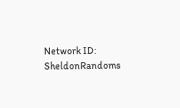Network ID: SheldonRandoms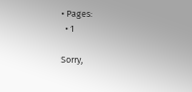• Pages:
  • 1

Sorry,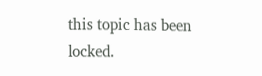this topic has been locked.